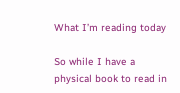What I’m reading today

So while I have a physical book to read in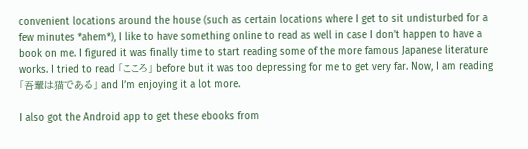convenient locations around the house (such as certain locations where I get to sit undisturbed for a few minutes *ahem*), I like to have something online to read as well in case I don’t happen to have a book on me. I figured it was finally time to start reading some of the more famous Japanese literature works. I tried to read 「こころ」 before but it was too depressing for me to get very far. Now, I am reading 「吾輩は猫である」 and I’m enjoying it a lot more.

I also got the Android app to get these ebooks from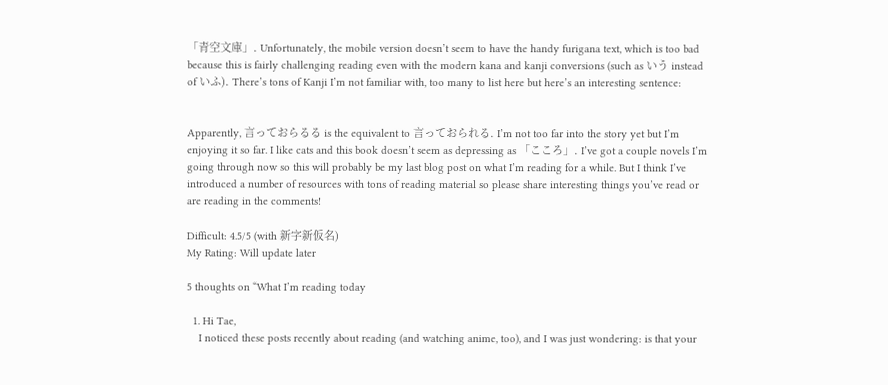「青空文庫」. Unfortunately, the mobile version doesn’t seem to have the handy furigana text, which is too bad because this is fairly challenging reading even with the modern kana and kanji conversions (such as いう instead of いふ). There’s tons of Kanji I’m not familiar with, too many to list here but here’s an interesting sentence:


Apparently, 言っておらるる is the equivalent to 言っておられる. I’m not too far into the story yet but I’m enjoying it so far. I like cats and this book doesn’t seem as depressing as 「こころ」. I’ve got a couple novels I’m going through now so this will probably be my last blog post on what I’m reading for a while. But I think I’ve introduced a number of resources with tons of reading material so please share interesting things you’ve read or are reading in the comments!

Difficult: 4.5/5 (with 新字新仮名)
My Rating: Will update later

5 thoughts on “What I’m reading today

  1. Hi Tae,
    I noticed these posts recently about reading (and watching anime, too), and I was just wondering: is that your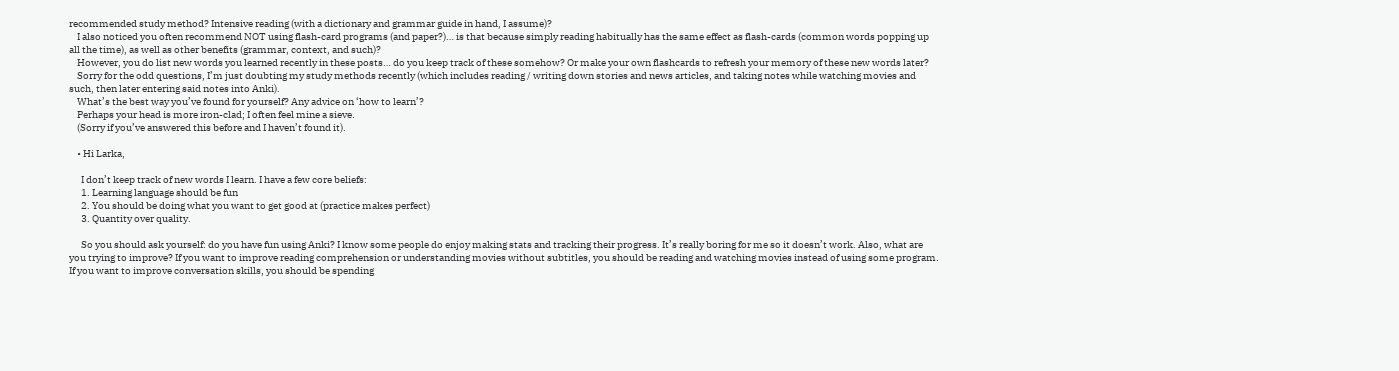recommended study method? Intensive reading (with a dictionary and grammar guide in hand, I assume)?
    I also noticed you often recommend NOT using flash-card programs (and paper?)… is that because simply reading habitually has the same effect as flash-cards (common words popping up all the time), as well as other benefits (grammar, context, and such)?
    However, you do list new words you learned recently in these posts… do you keep track of these somehow? Or make your own flashcards to refresh your memory of these new words later?
    Sorry for the odd questions, I’m just doubting my study methods recently (which includes reading / writing down stories and news articles, and taking notes while watching movies and such, then later entering said notes into Anki).
    What’s the best way you’ve found for yourself? Any advice on ‘how to learn’?
    Perhaps your head is more iron-clad; I often feel mine a sieve.
    (Sorry if you’ve answered this before and I haven’t found it).

    • Hi Larka,

      I don’t keep track of new words I learn. I have a few core beliefs:
      1. Learning language should be fun
      2. You should be doing what you want to get good at (practice makes perfect)
      3. Quantity over quality.

      So you should ask yourself: do you have fun using Anki? I know some people do enjoy making stats and tracking their progress. It’s really boring for me so it doesn’t work. Also, what are you trying to improve? If you want to improve reading comprehension or understanding movies without subtitles, you should be reading and watching movies instead of using some program. If you want to improve conversation skills, you should be spending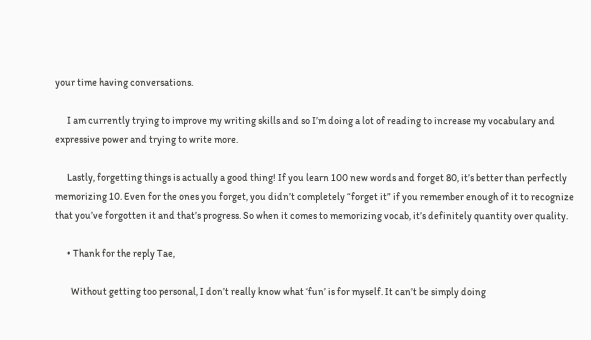your time having conversations.

      I am currently trying to improve my writing skills and so I’m doing a lot of reading to increase my vocabulary and expressive power and trying to write more.

      Lastly, forgetting things is actually a good thing! If you learn 100 new words and forget 80, it’s better than perfectly memorizing 10. Even for the ones you forget, you didn’t completely “forget it” if you remember enough of it to recognize that you’ve forgotten it and that’s progress. So when it comes to memorizing vocab, it’s definitely quantity over quality.

      • Thank for the reply Tae,

        Without getting too personal, I don’t really know what ‘fun’ is for myself. It can’t be simply doing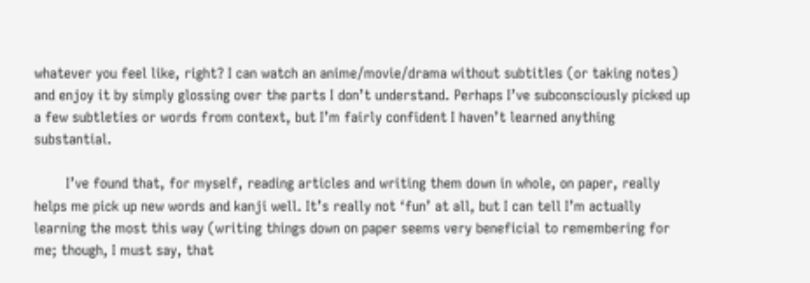whatever you feel like, right? I can watch an anime/movie/drama without subtitles (or taking notes) and enjoy it by simply glossing over the parts I don’t understand. Perhaps I’ve subconsciously picked up a few subtleties or words from context, but I’m fairly confident I haven’t learned anything substantial.

        I’ve found that, for myself, reading articles and writing them down in whole, on paper, really helps me pick up new words and kanji well. It’s really not ‘fun’ at all, but I can tell I’m actually learning the most this way (writing things down on paper seems very beneficial to remembering for me; though, I must say, that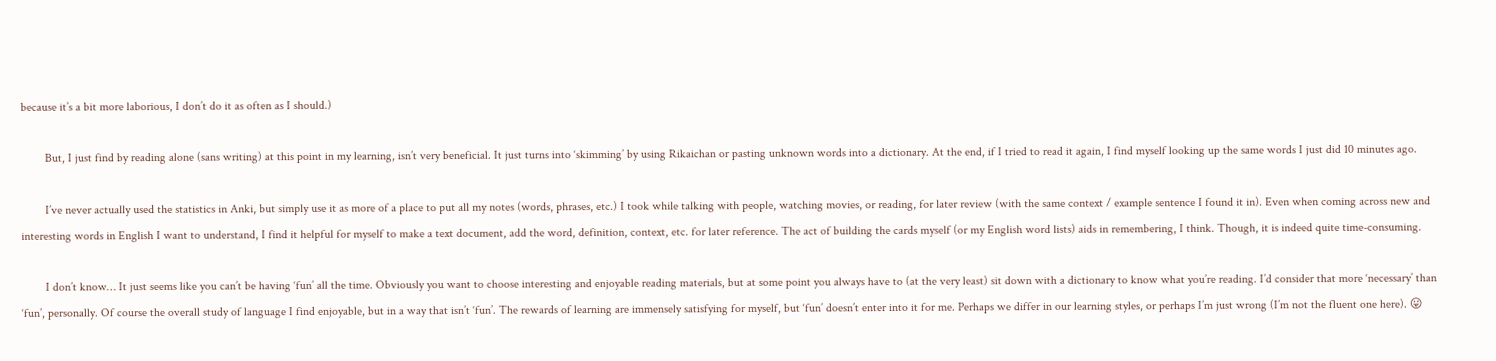because it’s a bit more laborious, I don’t do it as often as I should.)

        But, I just find by reading alone (sans writing) at this point in my learning, isn’t very beneficial. It just turns into ‘skimming’ by using Rikaichan or pasting unknown words into a dictionary. At the end, if I tried to read it again, I find myself looking up the same words I just did 10 minutes ago.

        I’ve never actually used the statistics in Anki, but simply use it as more of a place to put all my notes (words, phrases, etc.) I took while talking with people, watching movies, or reading, for later review (with the same context / example sentence I found it in). Even when coming across new and interesting words in English I want to understand, I find it helpful for myself to make a text document, add the word, definition, context, etc. for later reference. The act of building the cards myself (or my English word lists) aids in remembering, I think. Though, it is indeed quite time-consuming.

        I don’t know… It just seems like you can’t be having ‘fun’ all the time. Obviously you want to choose interesting and enjoyable reading materials, but at some point you always have to (at the very least) sit down with a dictionary to know what you’re reading. I’d consider that more ‘necessary’ than ‘fun’, personally. Of course the overall study of language I find enjoyable, but in a way that isn’t ‘fun’. The rewards of learning are immensely satisfying for myself, but ‘fun’ doesn’t enter into it for me. Perhaps we differ in our learning styles, or perhaps I’m just wrong (I’m not the fluent one here). 😛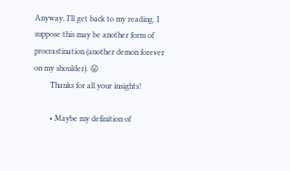Anyway, I’ll get back to my reading. I suppose this may be another form of procrastination (another demon forever on my shoulder). 😛
        Thanks for all your insights!

        • Maybe my definition of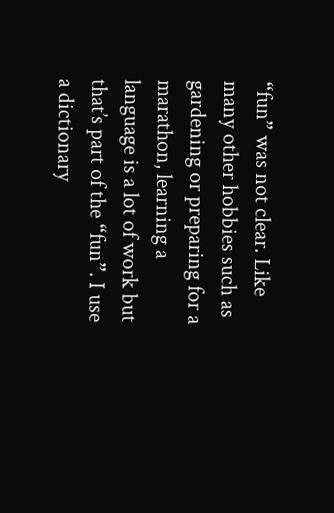“fun” was not clear. Like many other hobbies such as gardening or preparing for a marathon, learning a language is a lot of work but that’s part of the “fun”. I use a dictionary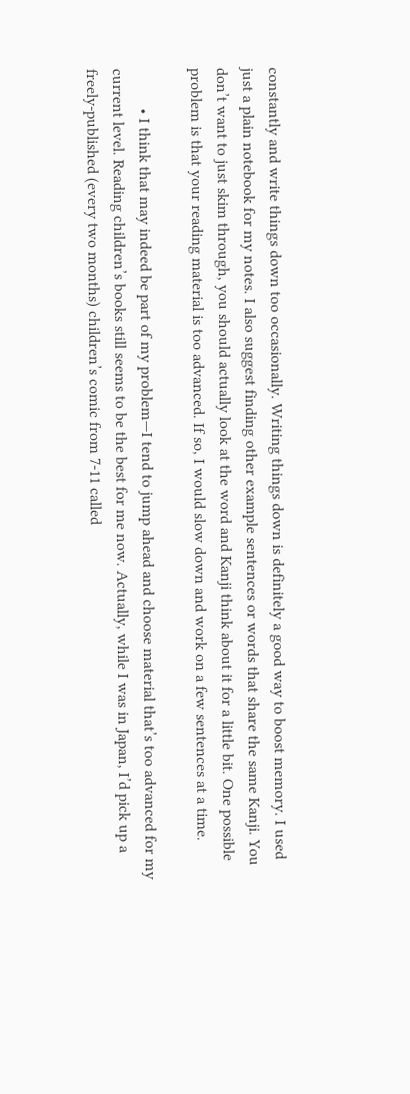constantly and write things down too occasionally. Writing things down is definitely a good way to boost memory. I used just a plain notebook for my notes. I also suggest finding other example sentences or words that share the same Kanji. You don’t want to just skim through, you should actually look at the word and Kanji think about it for a little bit. One possible problem is that your reading material is too advanced. If so, I would slow down and work on a few sentences at a time.

          • I think that may indeed be part of my problem—I tend to jump ahead and choose material that’s too advanced for my current level. Reading children’s books still seems to be the best for me now. Actually, while I was in Japan, I’d pick up a freely-published (every two months) children’s comic from 7-11 called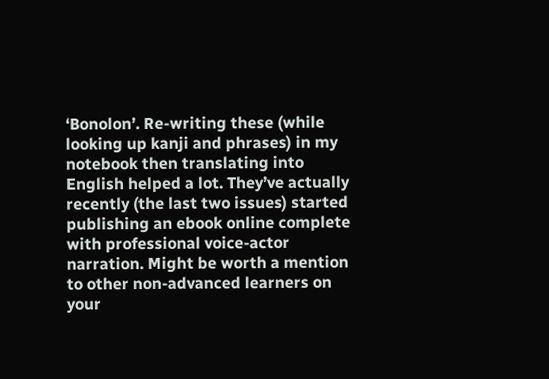‘Bonolon’. Re-writing these (while looking up kanji and phrases) in my notebook then translating into English helped a lot. They’ve actually recently (the last two issues) started publishing an ebook online complete with professional voice-actor narration. Might be worth a mention to other non-advanced learners on your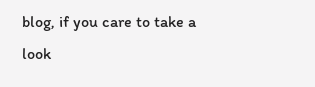blog, if you care to take a look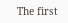The first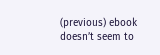(previous) ebook doesn’t seem to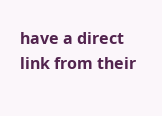have a direct link from their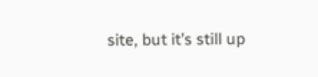site, but it’s still up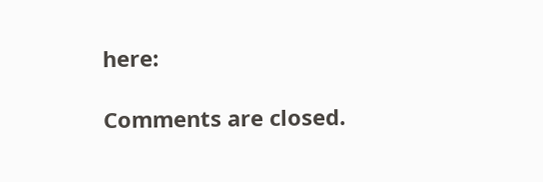here:

Comments are closed.